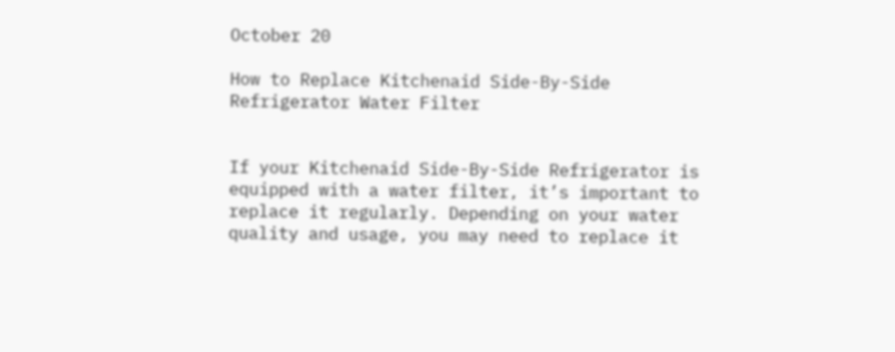October 20

How to Replace Kitchenaid Side-By-Side Refrigerator Water Filter


If your Kitchenaid Side-By-Side Refrigerator is equipped with a water filter, it’s important to replace it regularly. Depending on your water quality and usage, you may need to replace it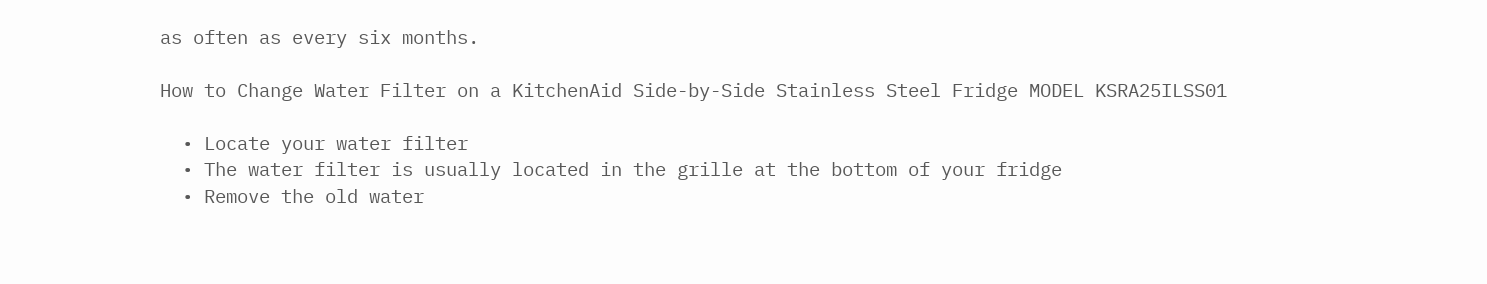as often as every six months.

How to Change Water Filter on a KitchenAid Side-by-Side Stainless Steel Fridge MODEL KSRA25ILSS01

  • Locate your water filter
  • The water filter is usually located in the grille at the bottom of your fridge
  • Remove the old water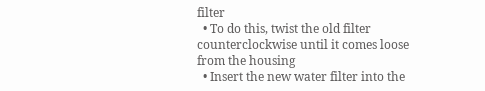filter
  • To do this, twist the old filter counterclockwise until it comes loose from the housing
  • Insert the new water filter into the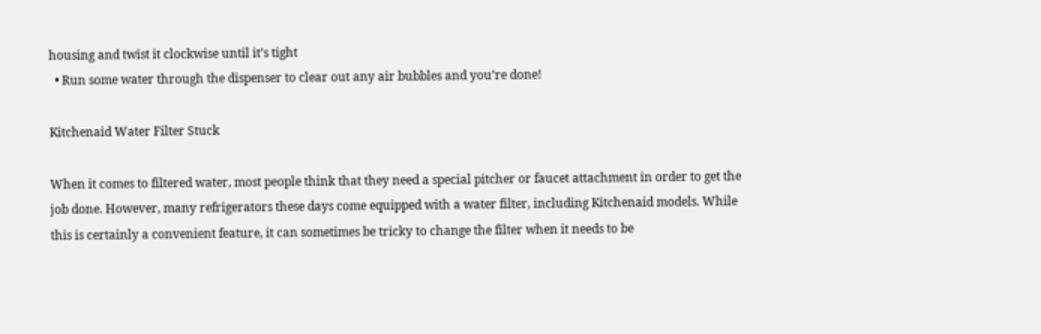housing and twist it clockwise until it’s tight
  • Run some water through the dispenser to clear out any air bubbles and you’re done!

Kitchenaid Water Filter Stuck

When it comes to filtered water, most people think that they need a special pitcher or faucet attachment in order to get the job done. However, many refrigerators these days come equipped with a water filter, including Kitchenaid models. While this is certainly a convenient feature, it can sometimes be tricky to change the filter when it needs to be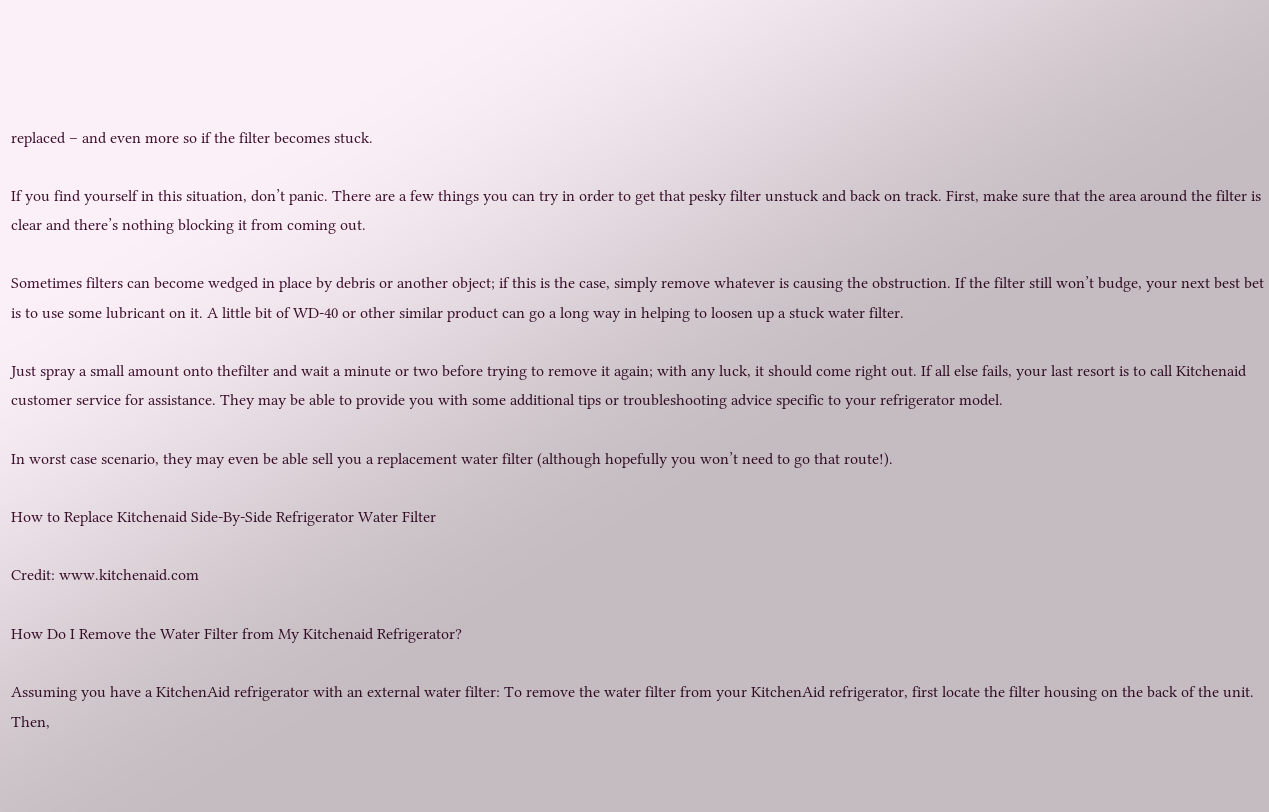replaced – and even more so if the filter becomes stuck.

If you find yourself in this situation, don’t panic. There are a few things you can try in order to get that pesky filter unstuck and back on track. First, make sure that the area around the filter is clear and there’s nothing blocking it from coming out.

Sometimes filters can become wedged in place by debris or another object; if this is the case, simply remove whatever is causing the obstruction. If the filter still won’t budge, your next best bet is to use some lubricant on it. A little bit of WD-40 or other similar product can go a long way in helping to loosen up a stuck water filter.

Just spray a small amount onto thefilter and wait a minute or two before trying to remove it again; with any luck, it should come right out. If all else fails, your last resort is to call Kitchenaid customer service for assistance. They may be able to provide you with some additional tips or troubleshooting advice specific to your refrigerator model.

In worst case scenario, they may even be able sell you a replacement water filter (although hopefully you won’t need to go that route!).

How to Replace Kitchenaid Side-By-Side Refrigerator Water Filter

Credit: www.kitchenaid.com

How Do I Remove the Water Filter from My Kitchenaid Refrigerator?

Assuming you have a KitchenAid refrigerator with an external water filter: To remove the water filter from your KitchenAid refrigerator, first locate the filter housing on the back of the unit. Then,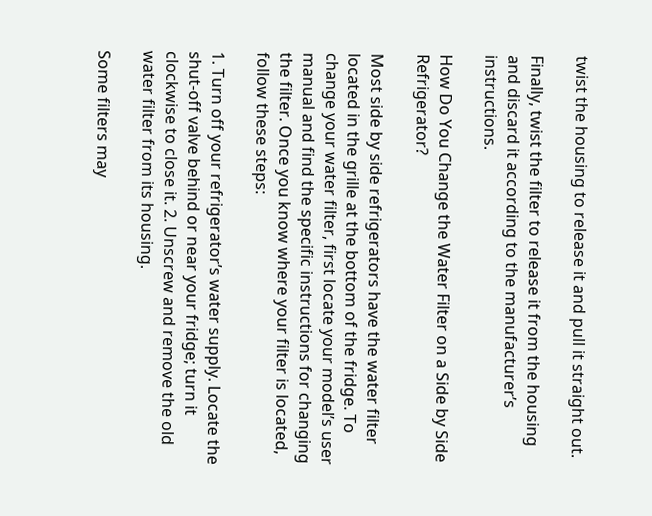twist the housing to release it and pull it straight out.

Finally, twist the filter to release it from the housing and discard it according to the manufacturer’s instructions.

How Do You Change the Water Filter on a Side by Side Refrigerator?

Most side by side refrigerators have the water filter located in the grille at the bottom of the fridge. To change your water filter, first locate your model’s user manual and find the specific instructions for changing the filter. Once you know where your filter is located, follow these steps:

1. Turn off your refrigerator’s water supply. Locate the shut-off valve behind or near your fridge; turn it clockwise to close it. 2. Unscrew and remove the old water filter from its housing.

Some filters may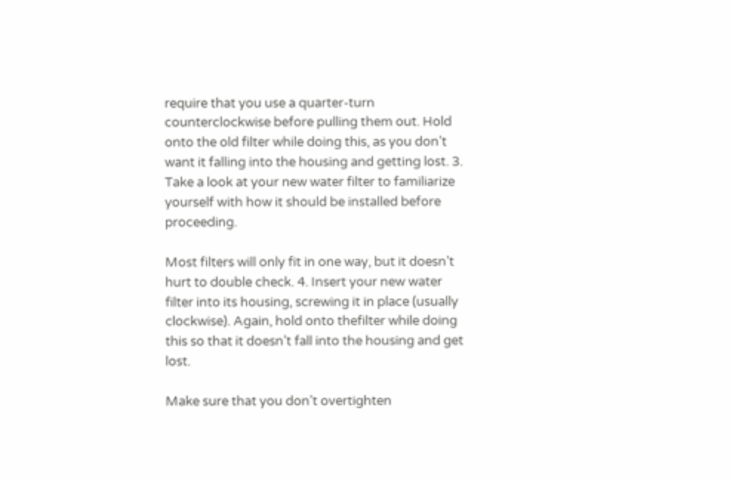require that you use a quarter-turn counterclockwise before pulling them out. Hold onto the old filter while doing this, as you don’t want it falling into the housing and getting lost. 3. Take a look at your new water filter to familiarize yourself with how it should be installed before proceeding.

Most filters will only fit in one way, but it doesn’t hurt to double check. 4. Insert your new water filter into its housing, screwing it in place (usually clockwise). Again, hold onto thefilter while doing this so that it doesn’t fall into the housing and get lost.

Make sure that you don’t overtighten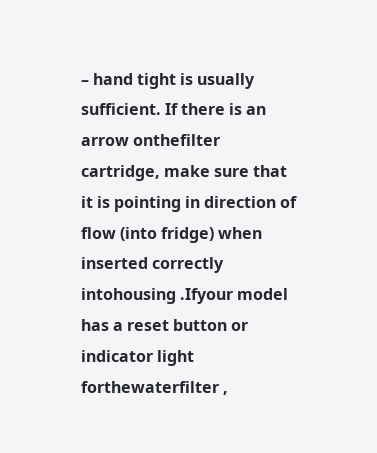– hand tight is usually sufficient. If there is an arrow onthefilter cartridge, make sure that it is pointing in direction of flow (into fridge) when inserted correctly intohousing .Ifyour model has a reset button or indicator light forthewaterfilter ,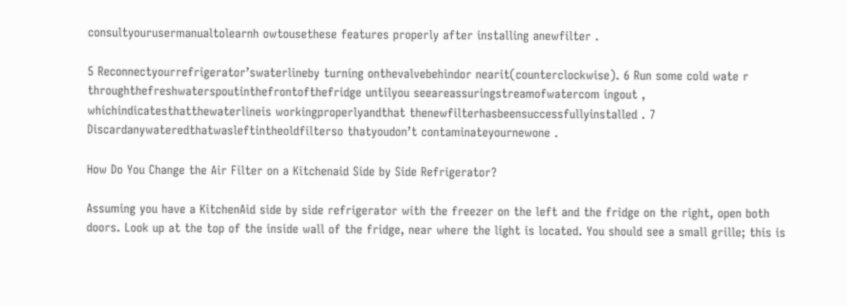consultyourusermanualtolearnh owtousethese features properly after installing anewfilter .

5 Reconnectyourrefrigerator’swaterlineby turning onthevalvebehindor nearit(counterclockwise). 6 Run some cold wate r throughthefreshwaterspoutinthefrontofthefridge untilyou seeareassuringstreamofwatercom ingout , whichindicatesthatthewaterlineis workingproperlyandthat thenewfilterhasbeensuccessfullyinstalled . 7 Discardanywateredthatwasleftintheoldfilterso thatyoudon’t contaminateyournewone .

How Do You Change the Air Filter on a Kitchenaid Side by Side Refrigerator?

Assuming you have a KitchenAid side by side refrigerator with the freezer on the left and the fridge on the right, open both doors. Look up at the top of the inside wall of the fridge, near where the light is located. You should see a small grille; this is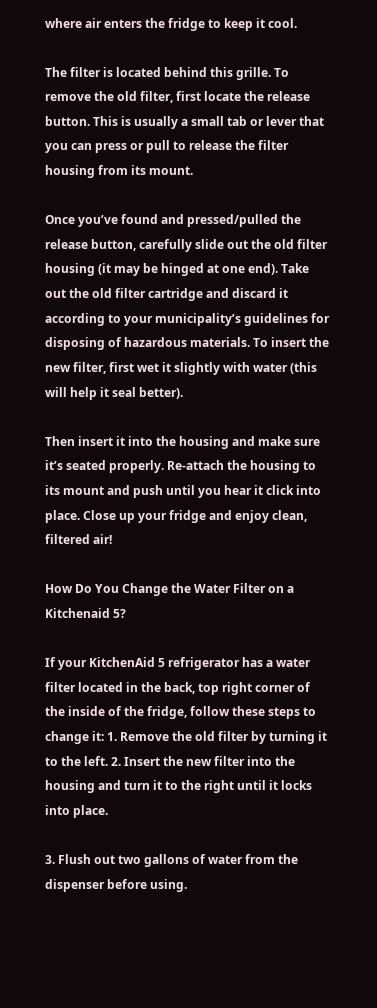where air enters the fridge to keep it cool.

The filter is located behind this grille. To remove the old filter, first locate the release button. This is usually a small tab or lever that you can press or pull to release the filter housing from its mount.

Once you’ve found and pressed/pulled the release button, carefully slide out the old filter housing (it may be hinged at one end). Take out the old filter cartridge and discard it according to your municipality’s guidelines for disposing of hazardous materials. To insert the new filter, first wet it slightly with water (this will help it seal better).

Then insert it into the housing and make sure it’s seated properly. Re-attach the housing to its mount and push until you hear it click into place. Close up your fridge and enjoy clean, filtered air!

How Do You Change the Water Filter on a Kitchenaid 5?

If your KitchenAid 5 refrigerator has a water filter located in the back, top right corner of the inside of the fridge, follow these steps to change it: 1. Remove the old filter by turning it to the left. 2. Insert the new filter into the housing and turn it to the right until it locks into place.

3. Flush out two gallons of water from the dispenser before using.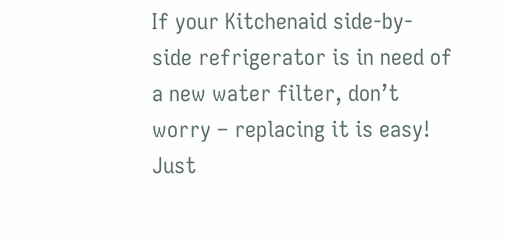If your Kitchenaid side-by-side refrigerator is in need of a new water filter, don’t worry – replacing it is easy! Just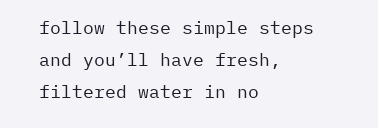follow these simple steps and you’ll have fresh, filtered water in no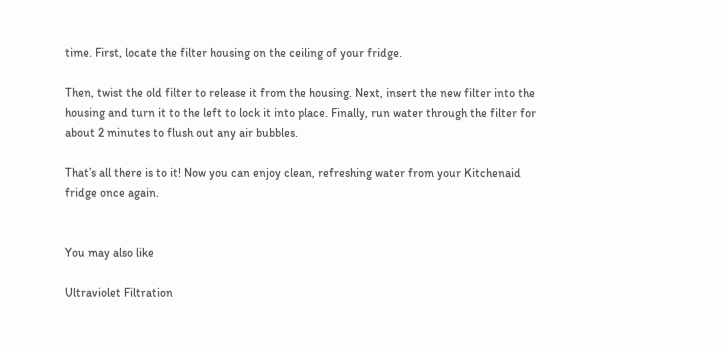time. First, locate the filter housing on the ceiling of your fridge.

Then, twist the old filter to release it from the housing. Next, insert the new filter into the housing and turn it to the left to lock it into place. Finally, run water through the filter for about 2 minutes to flush out any air bubbles.

That’s all there is to it! Now you can enjoy clean, refreshing water from your Kitchenaid fridge once again.


You may also like

Ultraviolet Filtration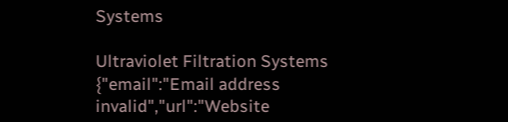Systems

Ultraviolet Filtration Systems
{"email":"Email address invalid","url":"Website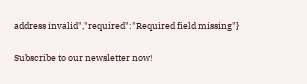address invalid","required":"Required field missing"}

Subscribe to our newsletter now!